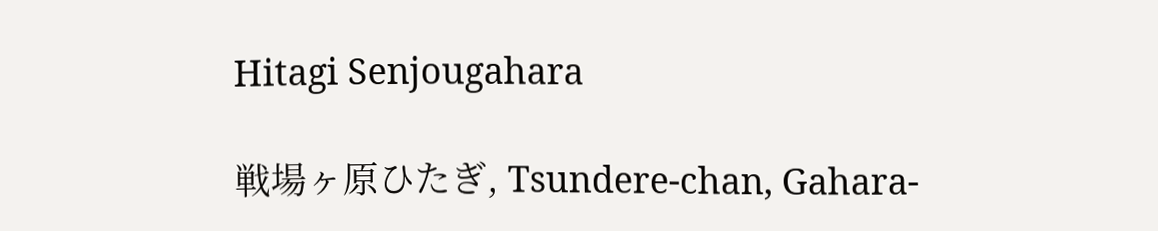Hitagi Senjougahara

戦場ヶ原ひたぎ, Tsundere-chan, Gahara-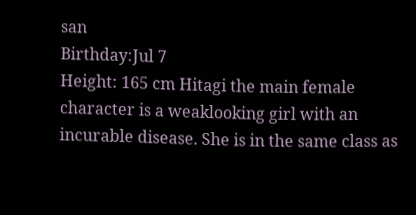san
Birthday:Jul 7
Height: 165 cm Hitagi the main female character is a weaklooking girl with an incurable disease. She is in the same class as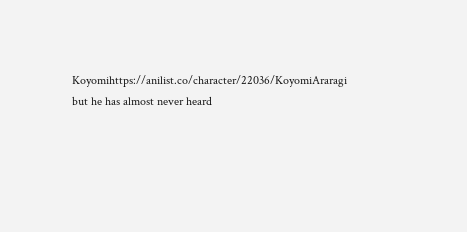Koyomihttps://anilist.co/character/22036/KoyomiAraragi but he has almost never heard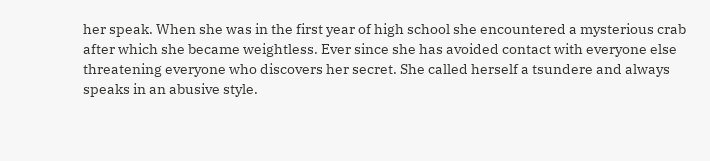her speak. When she was in the first year of high school she encountered a mysterious crab after which she became weightless. Ever since she has avoided contact with everyone else threatening everyone who discovers her secret. She called herself a tsundere and always speaks in an abusive style.